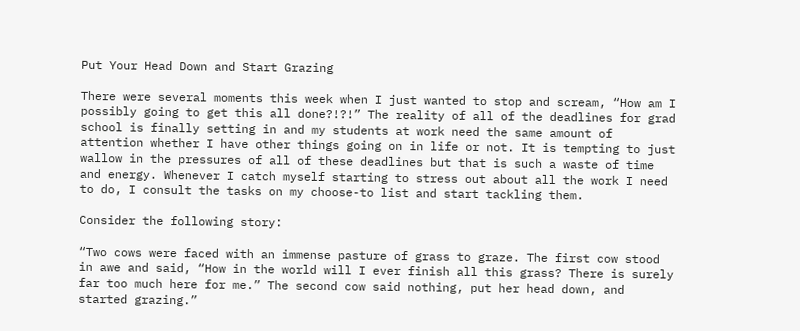Put Your Head Down and Start Grazing

There were several moments this week when I just wanted to stop and scream, “How am I possibly going to get this all done?!?!” The reality of all of the deadlines for grad school is finally setting in and my students at work need the same amount of attention whether I have other things going on in life or not. It is tempting to just wallow in the pressures of all of these deadlines but that is such a waste of time and energy. Whenever I catch myself starting to stress out about all the work I need to do, I consult the tasks on my choose-to list and start tackling them.

Consider the following story:

“Two cows were faced with an immense pasture of grass to graze. The first cow stood in awe and said, “How in the world will I ever finish all this grass? There is surely far too much here for me.” The second cow said nothing, put her head down, and started grazing.”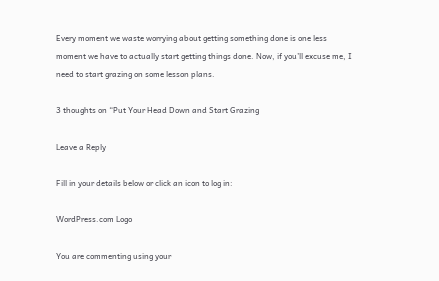Every moment we waste worrying about getting something done is one less moment we have to actually start getting things done. Now, if you’ll excuse me, I need to start grazing on some lesson plans.

3 thoughts on “Put Your Head Down and Start Grazing

Leave a Reply

Fill in your details below or click an icon to log in:

WordPress.com Logo

You are commenting using your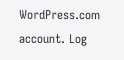WordPress.com account. Log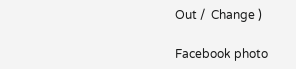Out /  Change )

Facebook photo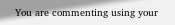You are commenting using your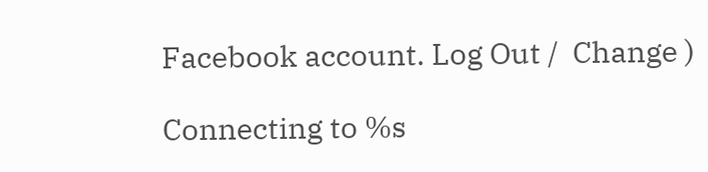Facebook account. Log Out /  Change )

Connecting to %s